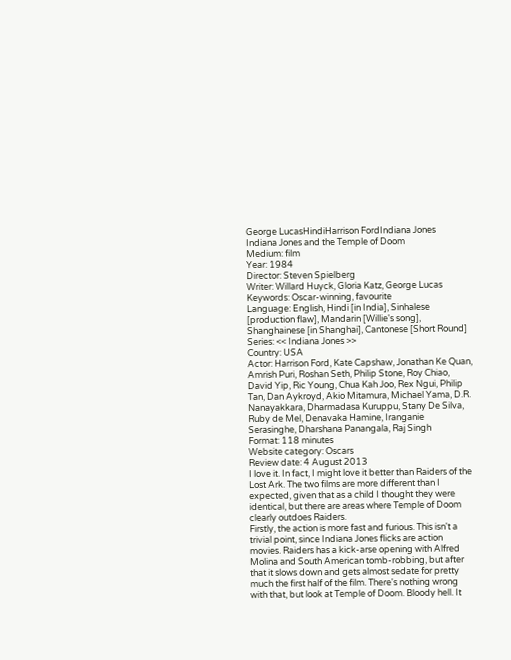George LucasHindiHarrison FordIndiana Jones
Indiana Jones and the Temple of Doom
Medium: film
Year: 1984
Director: Steven Spielberg
Writer: Willard Huyck, Gloria Katz, George Lucas
Keywords: Oscar-winning, favourite
Language: English, Hindi [in India], Sinhalese [production flaw], Mandarin [Willie's song], Shanghainese [in Shanghai], Cantonese [Short Round]
Series: << Indiana Jones >>
Country: USA
Actor: Harrison Ford, Kate Capshaw, Jonathan Ke Quan, Amrish Puri, Roshan Seth, Philip Stone, Roy Chiao, David Yip, Ric Young, Chua Kah Joo, Rex Ngui, Philip Tan, Dan Aykroyd, Akio Mitamura, Michael Yama, D.R. Nanayakkara, Dharmadasa Kuruppu, Stany De Silva, Ruby de Mel, Denavaka Hamine, Iranganie Serasinghe, Dharshana Panangala, Raj Singh
Format: 118 minutes
Website category: Oscars
Review date: 4 August 2013
I love it. In fact, I might love it better than Raiders of the Lost Ark. The two films are more different than I expected, given that as a child I thought they were identical, but there are areas where Temple of Doom clearly outdoes Raiders.
Firstly, the action is more fast and furious. This isn't a trivial point, since Indiana Jones flicks are action movies. Raiders has a kick-arse opening with Alfred Molina and South American tomb-robbing, but after that it slows down and gets almost sedate for pretty much the first half of the film. There's nothing wrong with that, but look at Temple of Doom. Bloody hell. It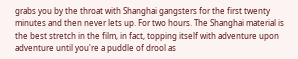grabs you by the throat with Shanghai gangsters for the first twenty minutes and then never lets up. For two hours. The Shanghai material is the best stretch in the film, in fact, topping itself with adventure upon adventure until you're a puddle of drool as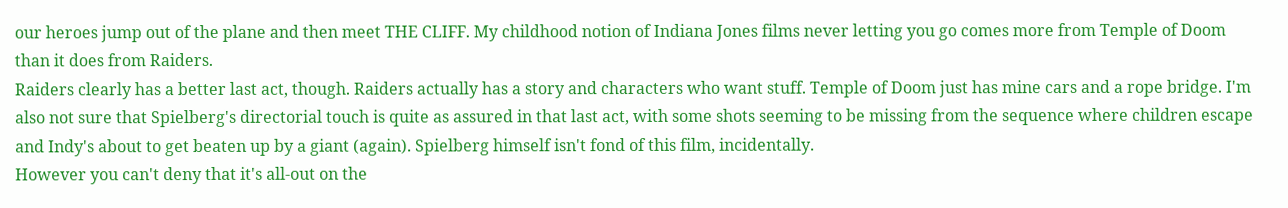our heroes jump out of the plane and then meet THE CLIFF. My childhood notion of Indiana Jones films never letting you go comes more from Temple of Doom than it does from Raiders.
Raiders clearly has a better last act, though. Raiders actually has a story and characters who want stuff. Temple of Doom just has mine cars and a rope bridge. I'm also not sure that Spielberg's directorial touch is quite as assured in that last act, with some shots seeming to be missing from the sequence where children escape and Indy's about to get beaten up by a giant (again). Spielberg himself isn't fond of this film, incidentally.
However you can't deny that it's all-out on the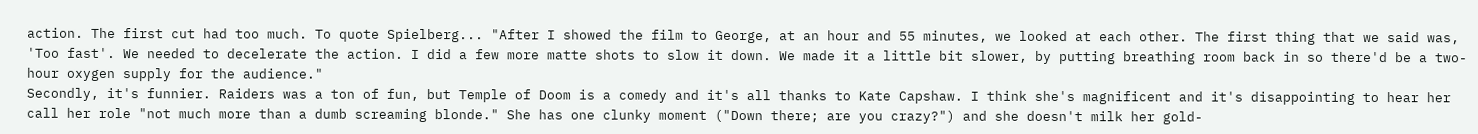action. The first cut had too much. To quote Spielberg... "After I showed the film to George, at an hour and 55 minutes, we looked at each other. The first thing that we said was, 'Too fast'. We needed to decelerate the action. I did a few more matte shots to slow it down. We made it a little bit slower, by putting breathing room back in so there'd be a two-hour oxygen supply for the audience."
Secondly, it's funnier. Raiders was a ton of fun, but Temple of Doom is a comedy and it's all thanks to Kate Capshaw. I think she's magnificent and it's disappointing to hear her call her role "not much more than a dumb screaming blonde." She has one clunky moment ("Down there; are you crazy?") and she doesn't milk her gold-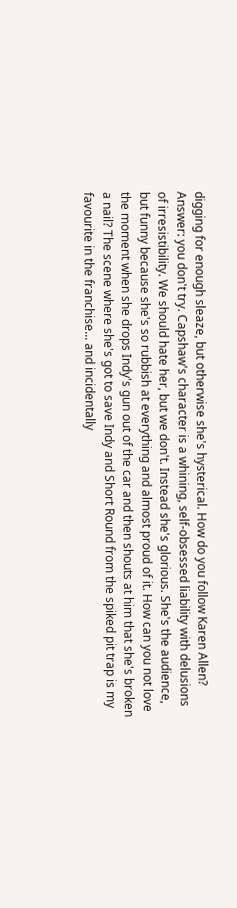digging for enough sleaze, but otherwise she's hysterical. How do you follow Karen Allen? Answer: you don't try. Capshaw's character is a whining, self-obsessed liability with delusions of irresistibility. We should hate her, but we don't. Instead she's glorious. She's the audience, but funny because she's so rubbish at everything and almost proud of it. How can you not love the moment when she drops Indy's gun out of the car and then shouts at him that she's broken a nail? The scene where she's got to save Indy and Short Round from the spiked pit trap is my favourite in the franchise... and incidentally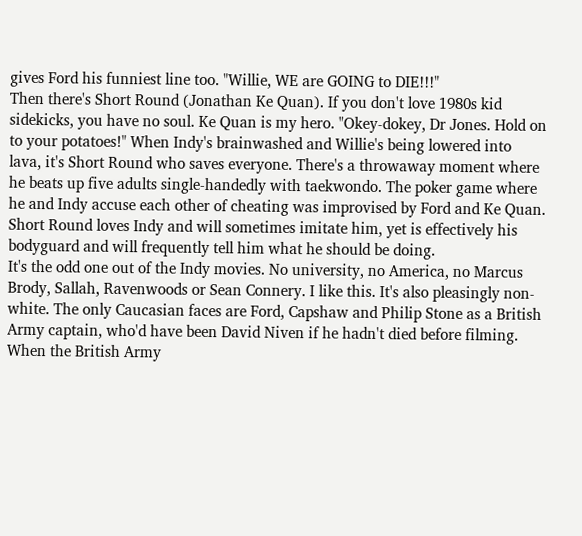gives Ford his funniest line too. "Willie, WE are GOING to DIE!!!"
Then there's Short Round (Jonathan Ke Quan). If you don't love 1980s kid sidekicks, you have no soul. Ke Quan is my hero. "Okey-dokey, Dr Jones. Hold on to your potatoes!" When Indy's brainwashed and Willie's being lowered into lava, it's Short Round who saves everyone. There's a throwaway moment where he beats up five adults single-handedly with taekwondo. The poker game where he and Indy accuse each other of cheating was improvised by Ford and Ke Quan. Short Round loves Indy and will sometimes imitate him, yet is effectively his bodyguard and will frequently tell him what he should be doing.
It's the odd one out of the Indy movies. No university, no America, no Marcus Brody, Sallah, Ravenwoods or Sean Connery. I like this. It's also pleasingly non-white. The only Caucasian faces are Ford, Capshaw and Philip Stone as a British Army captain, who'd have been David Niven if he hadn't died before filming. When the British Army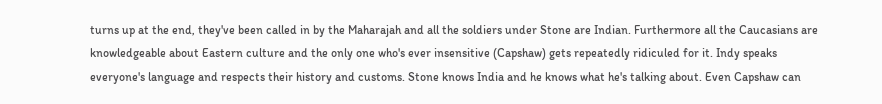turns up at the end, they've been called in by the Maharajah and all the soldiers under Stone are Indian. Furthermore all the Caucasians are knowledgeable about Eastern culture and the only one who's ever insensitive (Capshaw) gets repeatedly ridiculed for it. Indy speaks everyone's language and respects their history and customs. Stone knows India and he knows what he's talking about. Even Capshaw can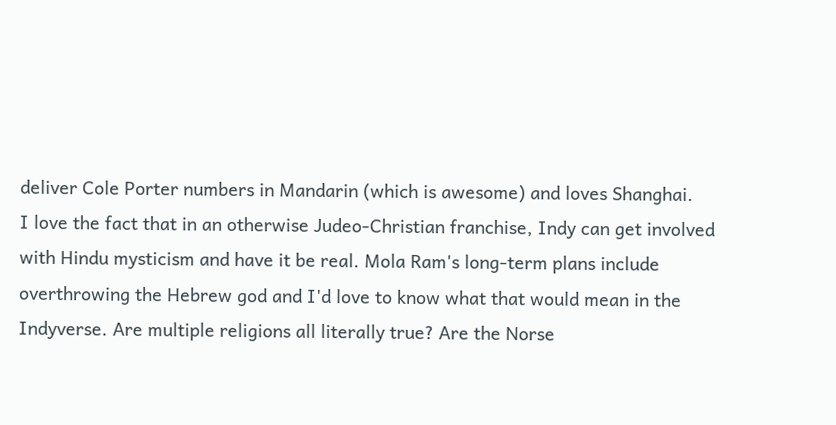deliver Cole Porter numbers in Mandarin (which is awesome) and loves Shanghai.
I love the fact that in an otherwise Judeo-Christian franchise, Indy can get involved with Hindu mysticism and have it be real. Mola Ram's long-term plans include overthrowing the Hebrew god and I'd love to know what that would mean in the Indyverse. Are multiple religions all literally true? Are the Norse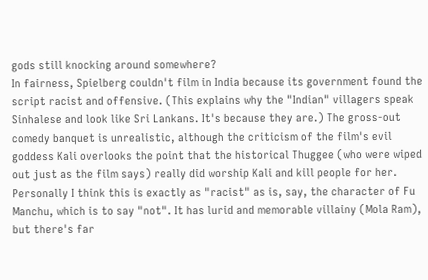gods still knocking around somewhere?
In fairness, Spielberg couldn't film in India because its government found the script racist and offensive. (This explains why the "Indian" villagers speak Sinhalese and look like Sri Lankans. It's because they are.) The gross-out comedy banquet is unrealistic, although the criticism of the film's evil goddess Kali overlooks the point that the historical Thuggee (who were wiped out just as the film says) really did worship Kali and kill people for her. Personally I think this is exactly as "racist" as is, say, the character of Fu Manchu, which is to say "not". It has lurid and memorable villainy (Mola Ram), but there's far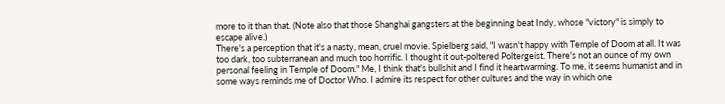more to it than that. (Note also that those Shanghai gangsters at the beginning beat Indy, whose "victory" is simply to escape alive.)
There's a perception that it's a nasty, mean, cruel movie. Spielberg said, "I wasn't happy with Temple of Doom at all. It was too dark, too subterranean and much too horrific. I thought it out-poltered Poltergeist. There's not an ounce of my own personal feeling in Temple of Doom." Me, I think that's bullshit and I find it heartwarming. To me, it seems humanist and in some ways reminds me of Doctor Who. I admire its respect for other cultures and the way in which one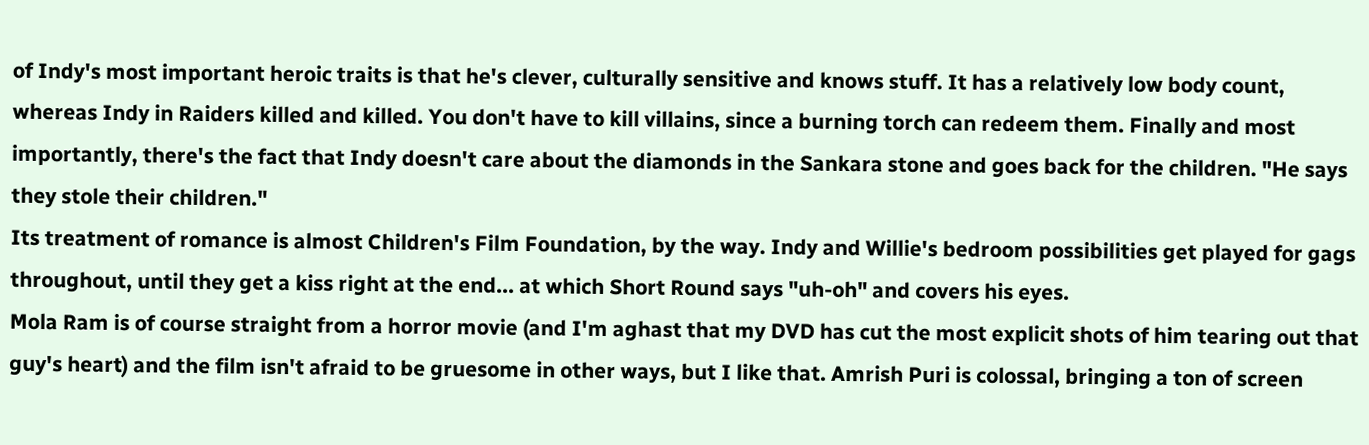of Indy's most important heroic traits is that he's clever, culturally sensitive and knows stuff. It has a relatively low body count, whereas Indy in Raiders killed and killed. You don't have to kill villains, since a burning torch can redeem them. Finally and most importantly, there's the fact that Indy doesn't care about the diamonds in the Sankara stone and goes back for the children. "He says they stole their children."
Its treatment of romance is almost Children's Film Foundation, by the way. Indy and Willie's bedroom possibilities get played for gags throughout, until they get a kiss right at the end... at which Short Round says "uh-oh" and covers his eyes.
Mola Ram is of course straight from a horror movie (and I'm aghast that my DVD has cut the most explicit shots of him tearing out that guy's heart) and the film isn't afraid to be gruesome in other ways, but I like that. Amrish Puri is colossal, bringing a ton of screen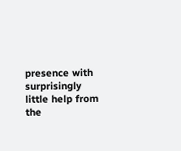presence with surprisingly little help from the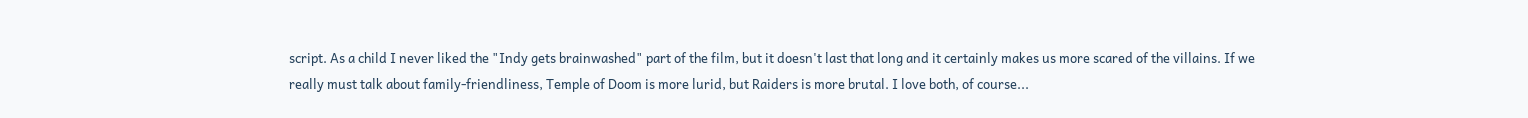script. As a child I never liked the "Indy gets brainwashed" part of the film, but it doesn't last that long and it certainly makes us more scared of the villains. If we really must talk about family-friendliness, Temple of Doom is more lurid, but Raiders is more brutal. I love both, of course...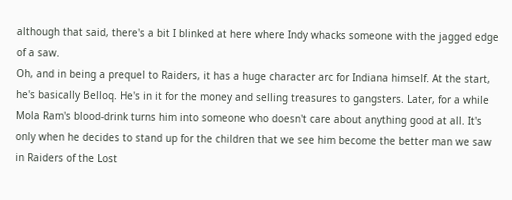although that said, there's a bit I blinked at here where Indy whacks someone with the jagged edge of a saw.
Oh, and in being a prequel to Raiders, it has a huge character arc for Indiana himself. At the start, he's basically Belloq. He's in it for the money and selling treasures to gangsters. Later, for a while Mola Ram's blood-drink turns him into someone who doesn't care about anything good at all. It's only when he decides to stand up for the children that we see him become the better man we saw in Raiders of the Lost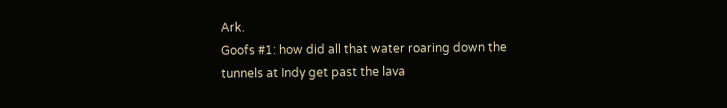Ark.
Goofs #1: how did all that water roaring down the tunnels at Indy get past the lava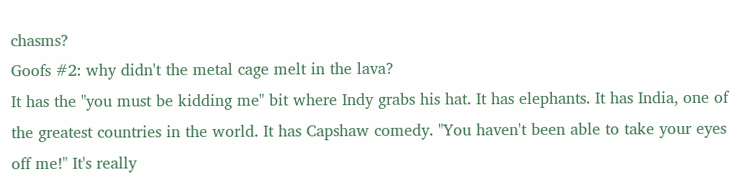chasms?
Goofs #2: why didn't the metal cage melt in the lava?
It has the "you must be kidding me" bit where Indy grabs his hat. It has elephants. It has India, one of the greatest countries in the world. It has Capshaw comedy. "You haven't been able to take your eyes off me!" It's really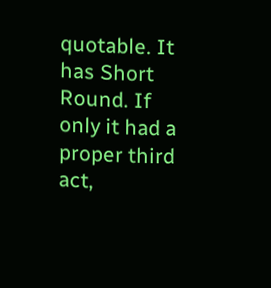quotable. It has Short Round. If only it had a proper third act,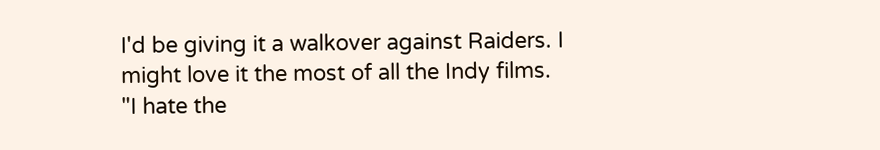I'd be giving it a walkover against Raiders. I might love it the most of all the Indy films.
"I hate the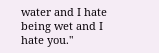water and I hate being wet and I hate you."